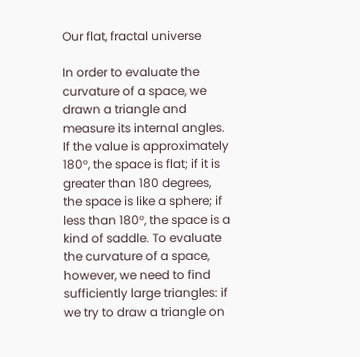Our flat, fractal universe

In order to evaluate the curvature of a space, we drawn a triangle and measure its internal angles. If the value is approximately 180°, the space is flat; if it is greater than 180 degrees, the space is like a sphere; if less than 180°, the space is a kind of saddle. To evaluate the curvature of a space, however, we need to find sufficiently large triangles: if we try to draw a triangle on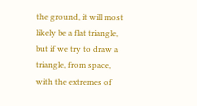the ground, it will most likely be a flat triangle, but if we try to draw a triangle, from space, with the extremes of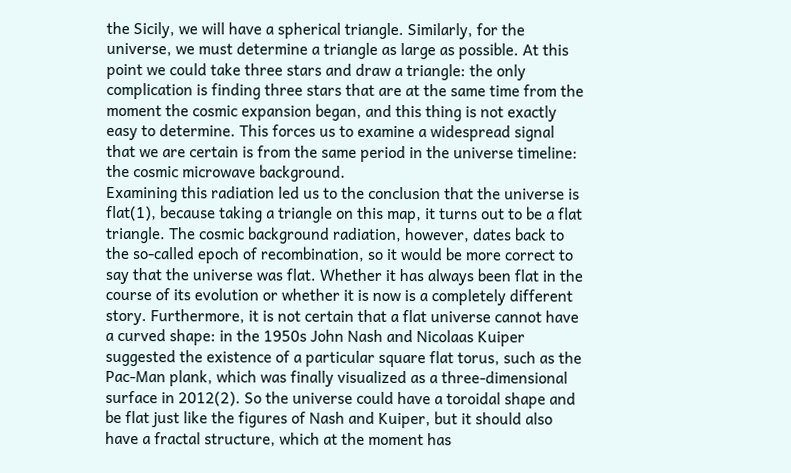the Sicily, we will have a spherical triangle. Similarly, for the universe, we must determine a triangle as large as possible. At this point we could take three stars and draw a triangle: the only complication is finding three stars that are at the same time from the moment the cosmic expansion began, and this thing is not exactly easy to determine. This forces us to examine a widespread signal that we are certain is from the same period in the universe timeline: the cosmic microwave background.
Examining this radiation led us to the conclusion that the universe is flat(1), because taking a triangle on this map, it turns out to be a flat triangle. The cosmic background radiation, however, dates back to the so-called epoch of recombination, so it would be more correct to say that the universe was flat. Whether it has always been flat in the course of its evolution or whether it is now is a completely different story. Furthermore, it is not certain that a flat universe cannot have a curved shape: in the 1950s John Nash and Nicolaas Kuiper suggested the existence of a particular square flat torus, such as the Pac-Man plank, which was finally visualized as a three-dimensional surface in 2012(2). So the universe could have a toroidal shape and be flat just like the figures of Nash and Kuiper, but it should also have a fractal structure, which at the moment has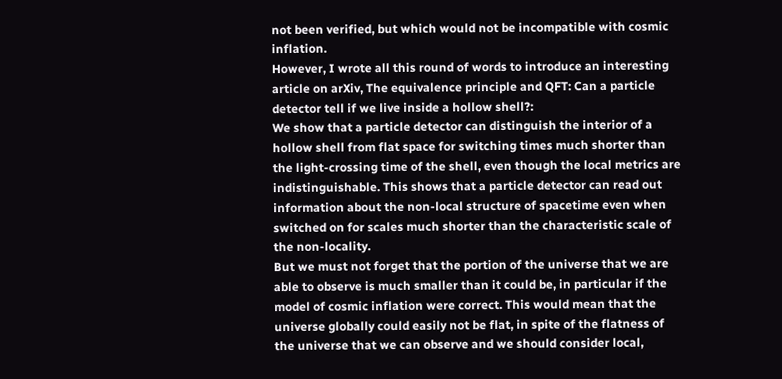not been verified, but which would not be incompatible with cosmic inflation.
However, I wrote all this round of words to introduce an interesting article on arXiv, The equivalence principle and QFT: Can a particle detector tell if we live inside a hollow shell?:
We show that a particle detector can distinguish the interior of a hollow shell from flat space for switching times much shorter than the light-crossing time of the shell, even though the local metrics are indistinguishable. This shows that a particle detector can read out information about the non-local structure of spacetime even when switched on for scales much shorter than the characteristic scale of the non-locality.
But we must not forget that the portion of the universe that we are able to observe is much smaller than it could be, in particular if the model of cosmic inflation were correct. This would mean that the universe globally could easily not be flat, in spite of the flatness of the universe that we can observe and we should consider local,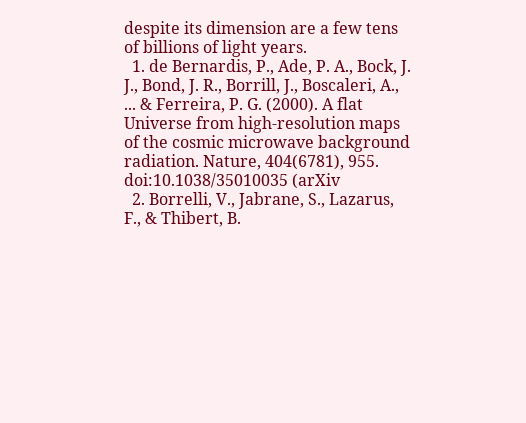despite its dimension are a few tens of billions of light years.
  1. de Bernardis, P., Ade, P. A., Bock, J. J., Bond, J. R., Borrill, J., Boscaleri, A., ... & Ferreira, P. G. (2000). A flat Universe from high-resolution maps of the cosmic microwave background radiation. Nature, 404(6781), 955. doi:10.1038/35010035 (arXiv
  2. Borrelli, V., Jabrane, S., Lazarus, F., & Thibert, B.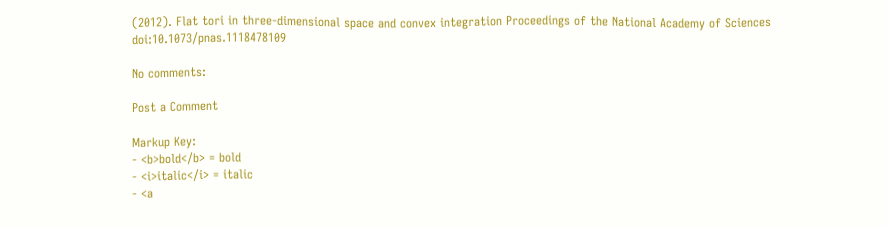(2012). Flat tori in three-dimensional space and convex integration Proceedings of the National Academy of Sciences doi:10.1073/pnas.1118478109

No comments:

Post a Comment

Markup Key:
- <b>bold</b> = bold
- <i>italic</i> = italic
- <a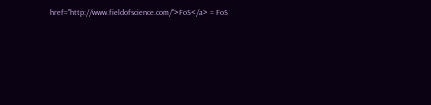href="http://www.fieldofscience.com/">FoS</a> = FoS